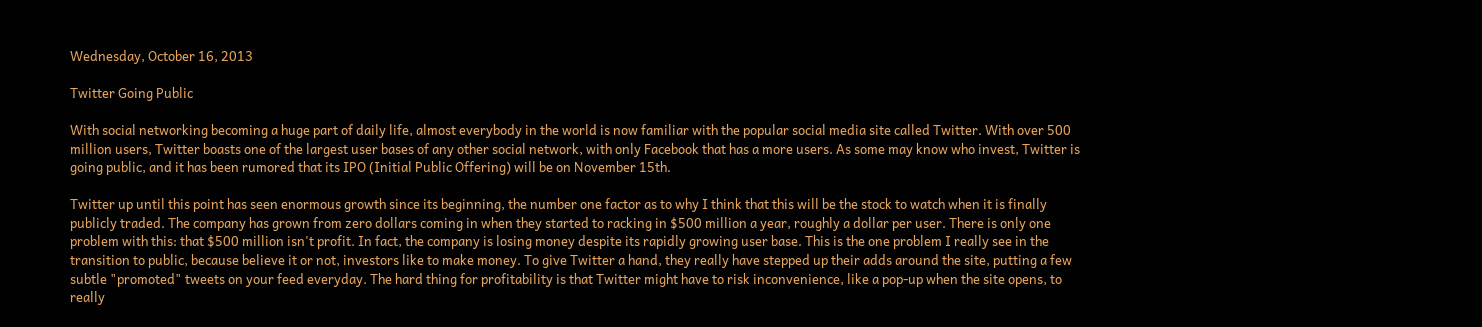Wednesday, October 16, 2013

Twitter Going Public

With social networking becoming a huge part of daily life, almost everybody in the world is now familiar with the popular social media site called Twitter. With over 500 million users, Twitter boasts one of the largest user bases of any other social network, with only Facebook that has a more users. As some may know who invest, Twitter is going public, and it has been rumored that its IPO (Initial Public Offering) will be on November 15th.

Twitter up until this point has seen enormous growth since its beginning, the number one factor as to why I think that this will be the stock to watch when it is finally publicly traded. The company has grown from zero dollars coming in when they started to racking in $500 million a year, roughly a dollar per user. There is only one problem with this: that $500 million isn't profit. In fact, the company is losing money despite its rapidly growing user base. This is the one problem I really see in the transition to public, because believe it or not, investors like to make money. To give Twitter a hand, they really have stepped up their adds around the site, putting a few subtle "promoted" tweets on your feed everyday. The hard thing for profitability is that Twitter might have to risk inconvenience, like a pop-up when the site opens, to really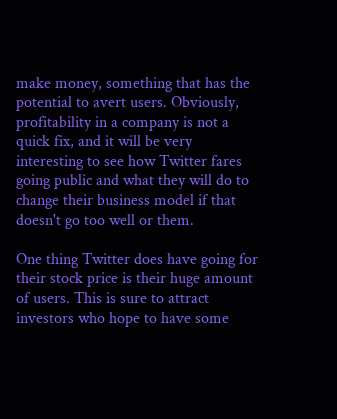make money, something that has the potential to avert users. Obviously, profitability in a company is not a quick fix, and it will be very interesting to see how Twitter fares going public and what they will do to change their business model if that doesn't go too well or them.

One thing Twitter does have going for their stock price is their huge amount of users. This is sure to attract investors who hope to have some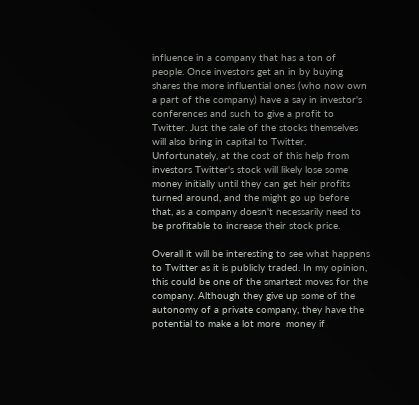influence in a company that has a ton of people. Once investors get an in by buying shares the more influential ones (who now own a part of the company) have a say in investor's conferences and such to give a profit to Twitter. Just the sale of the stocks themselves will also bring in capital to Twitter. Unfortunately, at the cost of this help from investors Twitter's stock will likely lose some money initially until they can get heir profits turned around, and the might go up before that, as a company doesn't necessarily need to be profitable to increase their stock price.

Overall it will be interesting to see what happens to Twitter as it is publicly traded. In my opinion, this could be one of the smartest moves for the company. Although they give up some of the autonomy of a private company, they have the potential to make a lot more  money if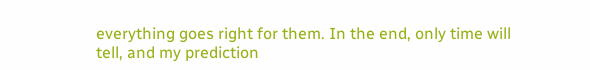everything goes right for them. In the end, only time will tell, and my prediction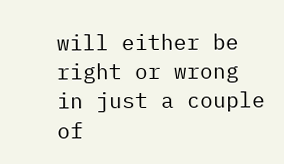will either be right or wrong in just a couple of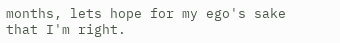months, lets hope for my ego's sake that I'm right.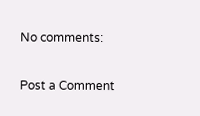No comments:

Post a Comment